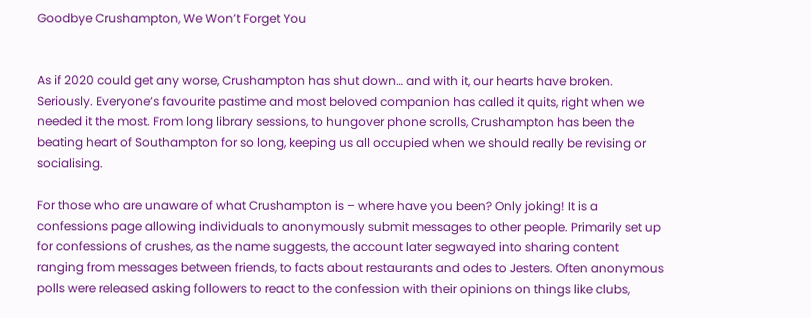Goodbye Crushampton, We Won’t Forget You


As if 2020 could get any worse, Crushampton has shut down… and with it, our hearts have broken. Seriously. Everyone’s favourite pastime and most beloved companion has called it quits, right when we needed it the most. From long library sessions, to hungover phone scrolls, Crushampton has been the beating heart of Southampton for so long, keeping us all occupied when we should really be revising or socialising.

For those who are unaware of what Crushampton is – where have you been? Only joking! It is a confessions page allowing individuals to anonymously submit messages to other people. Primarily set up for confessions of crushes, as the name suggests, the account later segwayed into sharing content ranging from messages between friends, to facts about restaurants and odes to Jesters. Often anonymous polls were released asking followers to react to the confession with their opinions on things like clubs,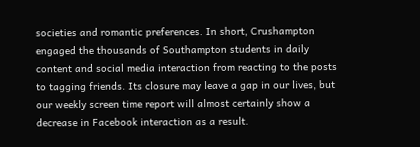societies and romantic preferences. In short, Crushampton engaged the thousands of Southampton students in daily content and social media interaction from reacting to the posts to tagging friends. Its closure may leave a gap in our lives, but our weekly screen time report will almost certainly show a decrease in Facebook interaction as a result.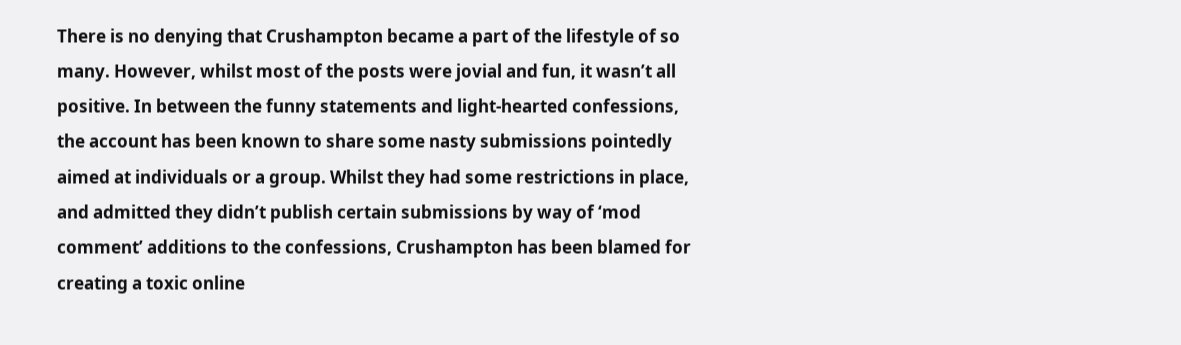There is no denying that Crushampton became a part of the lifestyle of so many. However, whilst most of the posts were jovial and fun, it wasn’t all positive. In between the funny statements and light-hearted confessions, the account has been known to share some nasty submissions pointedly aimed at individuals or a group. Whilst they had some restrictions in place, and admitted they didn’t publish certain submissions by way of ‘mod comment’ additions to the confessions, Crushampton has been blamed for creating a toxic online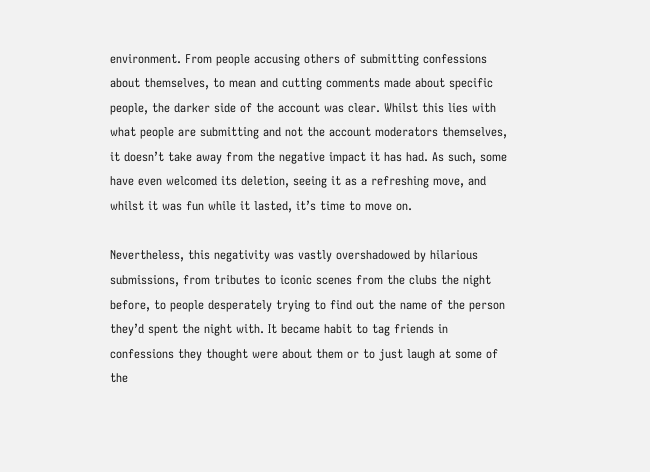environment. From people accusing others of submitting confessions about themselves, to mean and cutting comments made about specific people, the darker side of the account was clear. Whilst this lies with what people are submitting and not the account moderators themselves, it doesn’t take away from the negative impact it has had. As such, some have even welcomed its deletion, seeing it as a refreshing move, and whilst it was fun while it lasted, it’s time to move on.

Nevertheless, this negativity was vastly overshadowed by hilarious submissions, from tributes to iconic scenes from the clubs the night before, to people desperately trying to find out the name of the person they’d spent the night with. It became habit to tag friends in confessions they thought were about them or to just laugh at some of the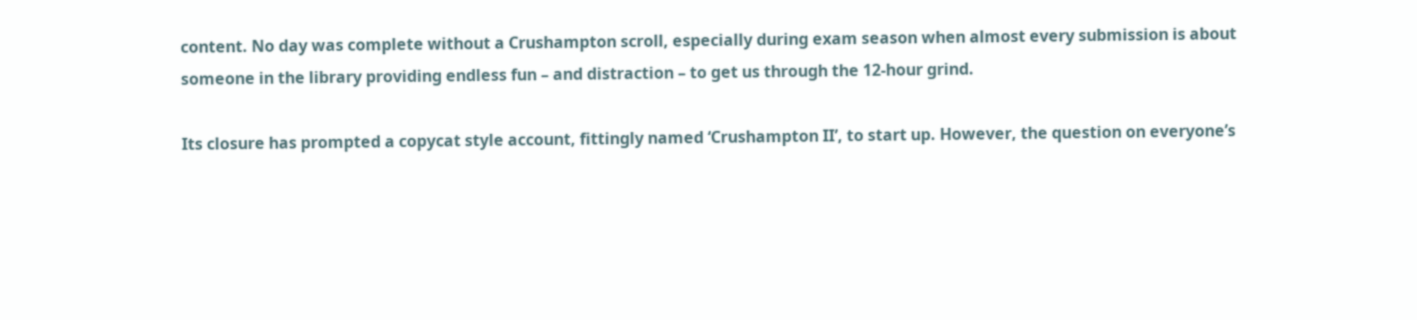content. No day was complete without a Crushampton scroll, especially during exam season when almost every submission is about someone in the library providing endless fun – and distraction – to get us through the 12-hour grind.

Its closure has prompted a copycat style account, fittingly named ‘Crushampton II’, to start up. However, the question on everyone’s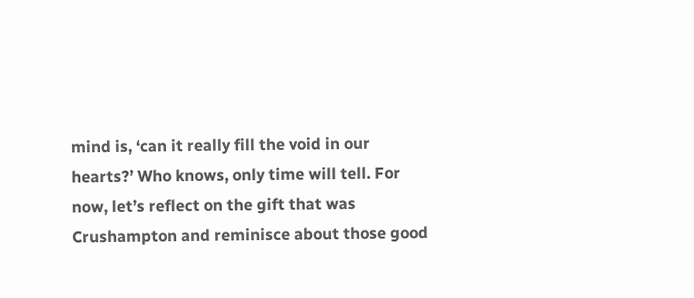mind is, ‘can it really fill the void in our hearts?’ Who knows, only time will tell. For now, let’s reflect on the gift that was Crushampton and reminisce about those good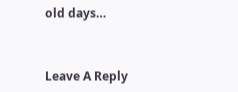old days…


Leave A Reply